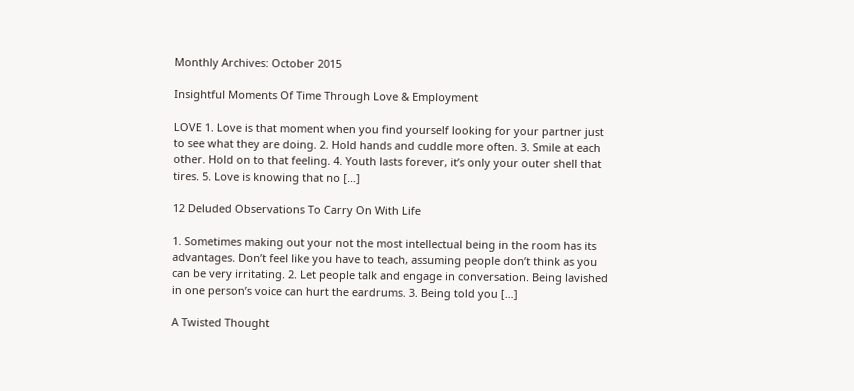Monthly Archives: October 2015

Insightful Moments Of Time Through Love & Employment

LOVE 1. Love is that moment when you find yourself looking for your partner just to see what they are doing. 2. Hold hands and cuddle more often. 3. Smile at each other. Hold on to that feeling. 4. Youth lasts forever, it’s only your outer shell that tires. 5. Love is knowing that no […]

12 Deluded Observations To Carry On With Life

1. Sometimes making out your not the most intellectual being in the room has its advantages. Don’t feel like you have to teach, assuming people don’t think as you can be very irritating. 2. Let people talk and engage in conversation. Being lavished in one person’s voice can hurt the eardrums. 3. Being told you […]

A Twisted Thought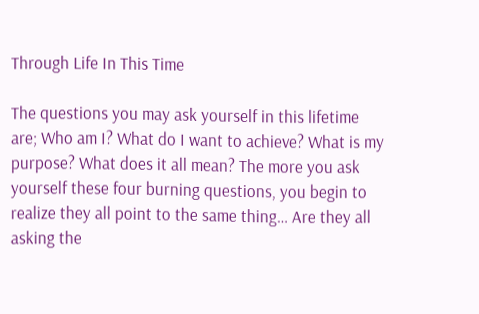Through Life In This Time

The questions you may ask yourself in this lifetime are; Who am I? What do I want to achieve? What is my purpose? What does it all mean? The more you ask yourself these four burning questions, you begin to realize they all point to the same thing… Are they all asking the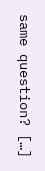same question? […]